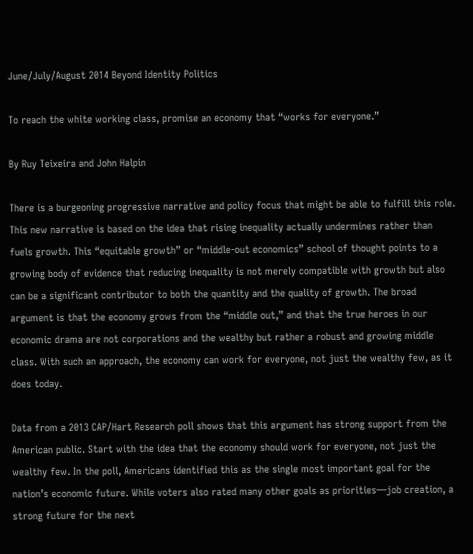June/July/August 2014 Beyond Identity Politics

To reach the white working class, promise an economy that “works for everyone.”

By Ruy Teixeira and John Halpin

There is a burgeoning progressive narrative and policy focus that might be able to fulfill this role. This new narrative is based on the idea that rising inequality actually undermines rather than fuels growth. This “equitable growth” or “middle-out economics” school of thought points to a growing body of evidence that reducing inequality is not merely compatible with growth but also can be a significant contributor to both the quantity and the quality of growth. The broad argument is that the economy grows from the “middle out,” and that the true heroes in our economic drama are not corporations and the wealthy but rather a robust and growing middle class. With such an approach, the economy can work for everyone, not just the wealthy few, as it does today.

Data from a 2013 CAP/Hart Research poll shows that this argument has strong support from the American public. Start with the idea that the economy should work for everyone, not just the wealthy few. In the poll, Americans identified this as the single most important goal for the nation’s economic future. While voters also rated many other goals as priorities—job creation, a strong future for the next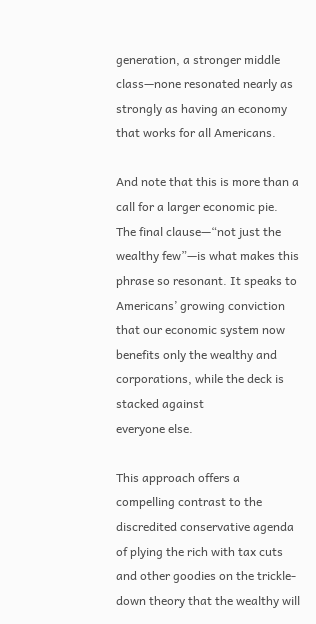generation, a stronger middle class—none resonated nearly as strongly as having an economy that works for all Americans.

And note that this is more than a call for a larger economic pie. The final clause—“not just the wealthy few”—is what makes this phrase so resonant. It speaks to Americans’ growing conviction that our economic system now benefits only the wealthy and corporations, while the deck is stacked against
everyone else.

This approach offers a compelling contrast to the discredited conservative agenda of plying the rich with tax cuts and other goodies on the trickle-down theory that the wealthy will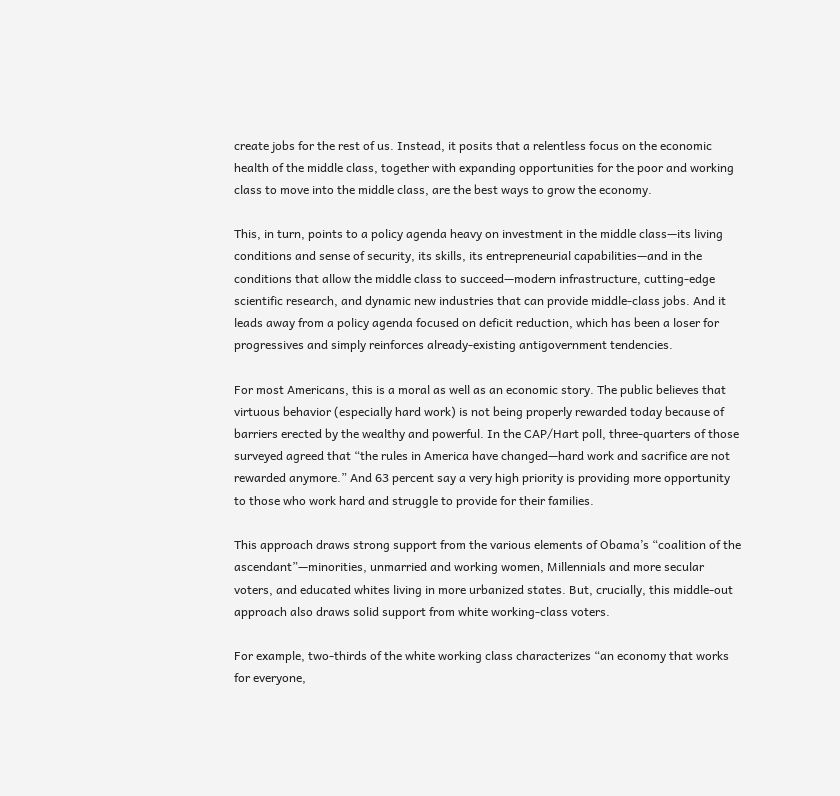create jobs for the rest of us. Instead, it posits that a relentless focus on the economic health of the middle class, together with expanding opportunities for the poor and working class to move into the middle class, are the best ways to grow the economy.

This, in turn, points to a policy agenda heavy on investment in the middle class—its living conditions and sense of security, its skills, its entrepreneurial capabilities—and in the conditions that allow the middle class to succeed—modern infrastructure, cutting-edge scientific research, and dynamic new industries that can provide middle-class jobs. And it leads away from a policy agenda focused on deficit reduction, which has been a loser for progressives and simply reinforces already-existing antigovernment tendencies.

For most Americans, this is a moral as well as an economic story. The public believes that virtuous behavior (especially hard work) is not being properly rewarded today because of barriers erected by the wealthy and powerful. In the CAP/Hart poll, three-quarters of those surveyed agreed that “the rules in America have changed—hard work and sacrifice are not rewarded anymore.” And 63 percent say a very high priority is providing more opportunity to those who work hard and struggle to provide for their families.

This approach draws strong support from the various elements of Obama’s “coalition of the ascendant”—minorities, unmarried and working women, Millennials and more secular voters, and educated whites living in more urbanized states. But, crucially, this middle-out approach also draws solid support from white working-class voters.

For example, two-thirds of the white working class characterizes “an economy that works for everyone,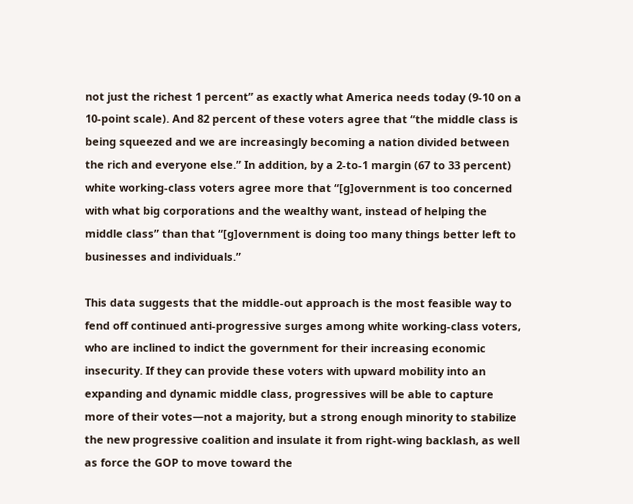not just the richest 1 percent” as exactly what America needs today (9-10 on a 10-point scale). And 82 percent of these voters agree that “the middle class is being squeezed and we are increasingly becoming a nation divided between the rich and everyone else.” In addition, by a 2-to-1 margin (67 to 33 percent) white working-class voters agree more that “[g]overnment is too concerned with what big corporations and the wealthy want, instead of helping the middle class” than that “[g]overnment is doing too many things better left to businesses and individuals.”

This data suggests that the middle-out approach is the most feasible way to fend off continued anti-progressive surges among white working-class voters, who are inclined to indict the government for their increasing economic insecurity. If they can provide these voters with upward mobility into an expanding and dynamic middle class, progressives will be able to capture more of their votes—not a majority, but a strong enough minority to stabilize the new progressive coalition and insulate it from right-wing backlash, as well as force the GOP to move toward the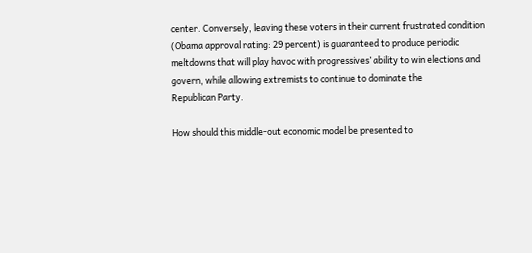center. Conversely, leaving these voters in their current frustrated condition (Obama approval rating: 29 percent) is guaranteed to produce periodic meltdowns that will play havoc with progressives’ ability to win elections and govern, while allowing extremists to continue to dominate the
Republican Party.

How should this middle-out economic model be presented to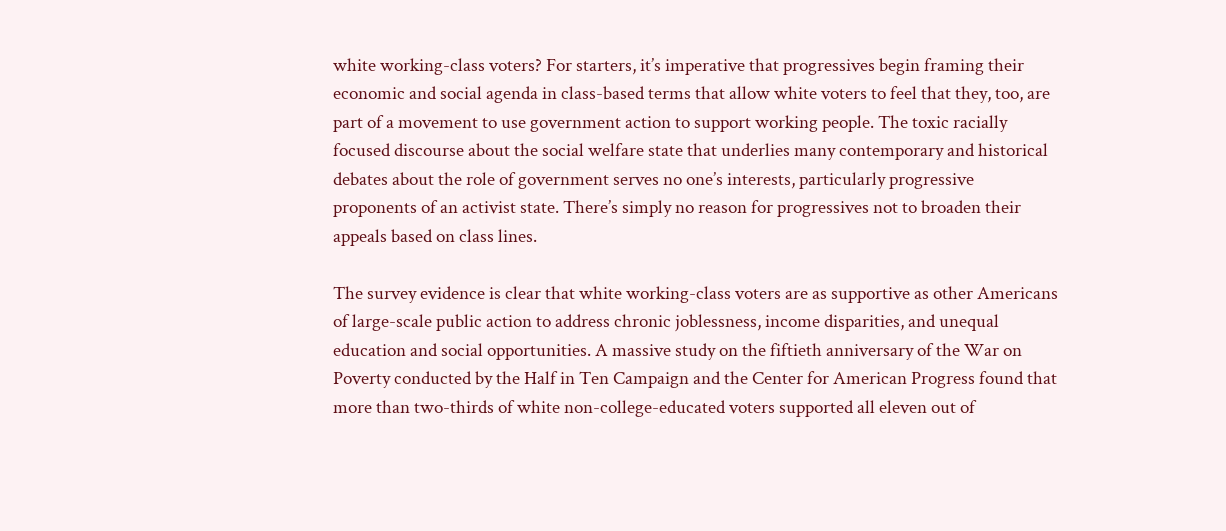white working-class voters? For starters, it’s imperative that progressives begin framing their economic and social agenda in class-based terms that allow white voters to feel that they, too, are part of a movement to use government action to support working people. The toxic racially focused discourse about the social welfare state that underlies many contemporary and historical debates about the role of government serves no one’s interests, particularly progressive proponents of an activist state. There’s simply no reason for progressives not to broaden their appeals based on class lines.

The survey evidence is clear that white working-class voters are as supportive as other Americans of large-scale public action to address chronic joblessness, income disparities, and unequal education and social opportunities. A massive study on the fiftieth anniversary of the War on Poverty conducted by the Half in Ten Campaign and the Center for American Progress found that more than two-thirds of white non-college-educated voters supported all eleven out of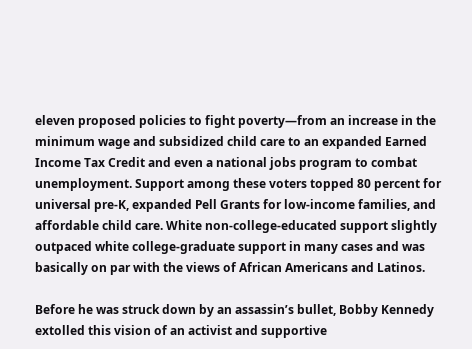eleven proposed policies to fight poverty—from an increase in the minimum wage and subsidized child care to an expanded Earned Income Tax Credit and even a national jobs program to combat unemployment. Support among these voters topped 80 percent for universal pre-K, expanded Pell Grants for low-income families, and affordable child care. White non-college-educated support slightly outpaced white college-graduate support in many cases and was basically on par with the views of African Americans and Latinos.

Before he was struck down by an assassin’s bullet, Bobby Kennedy extolled this vision of an activist and supportive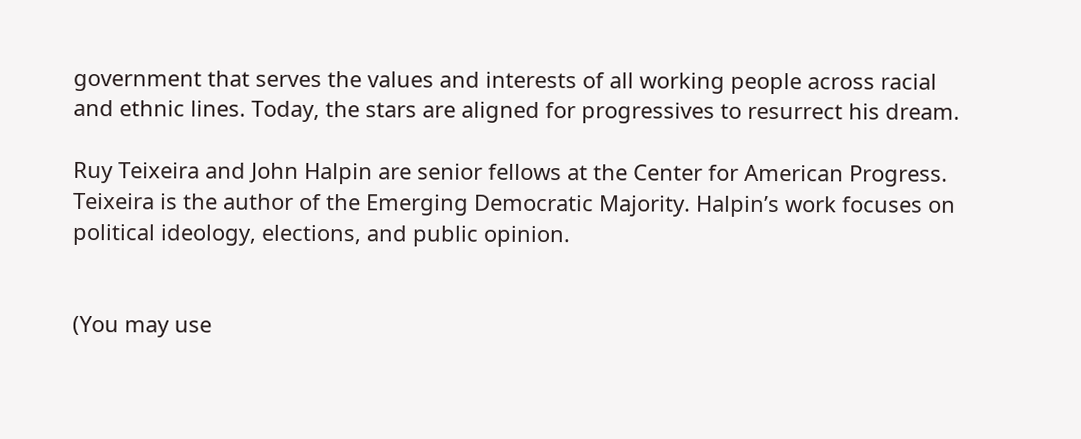government that serves the values and interests of all working people across racial and ethnic lines. Today, the stars are aligned for progressives to resurrect his dream.

Ruy Teixeira and John Halpin are senior fellows at the Center for American Progress. Teixeira is the author of the Emerging Democratic Majority. Halpin’s work focuses on political ideology, elections, and public opinion.


(You may use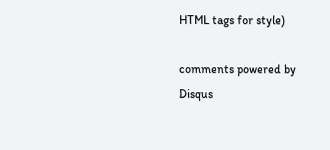HTML tags for style)

comments powered by Disqus